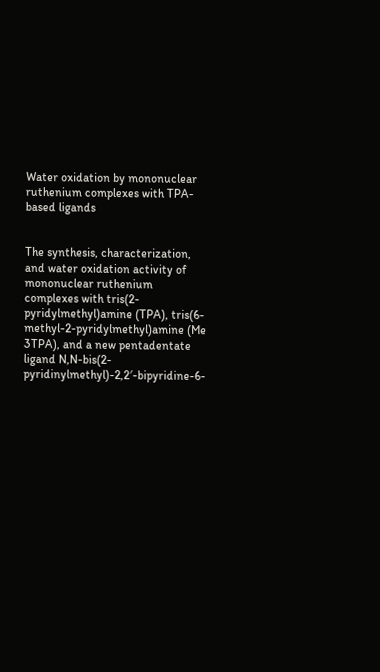Water oxidation by mononuclear ruthenium complexes with TPA-based ligands


The synthesis, characterization, and water oxidation activity of mononuclear ruthenium complexes with tris(2-pyridylmethyl)amine (TPA), tris(6-methyl-2-pyridylmethyl)amine (Me 3TPA), and a new pentadentate ligand N,N-bis(2-pyridinylmethyl)-2,2′-bipyridine-6-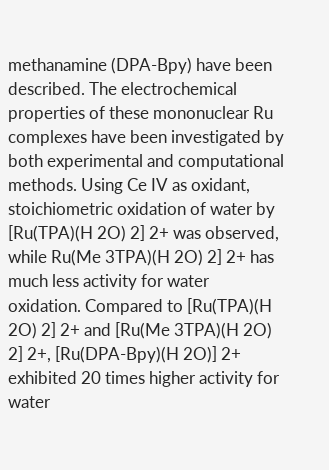methanamine (DPA-Bpy) have been described. The electrochemical properties of these mononuclear Ru complexes have been investigated by both experimental and computational methods. Using Ce IV as oxidant, stoichiometric oxidation of water by [Ru(TPA)(H 2O) 2] 2+ was observed, while Ru(Me 3TPA)(H 2O) 2] 2+ has much less activity for water oxidation. Compared to [Ru(TPA)(H 2O) 2] 2+ and [Ru(Me 3TPA)(H 2O) 2] 2+, [Ru(DPA-Bpy)(H 2O)] 2+ exhibited 20 times higher activity for water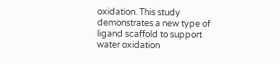oxidation. This study demonstrates a new type of ligand scaffold to support water oxidation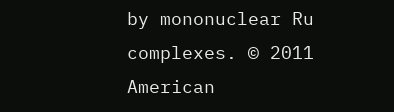by mononuclear Ru complexes. © 2011 American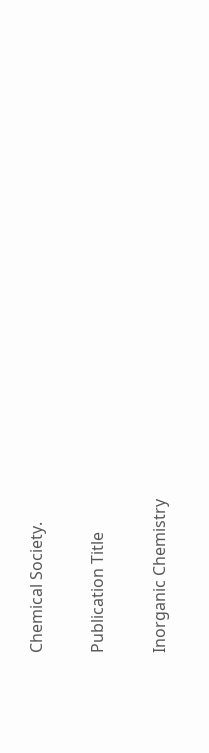Chemical Society.

Publication Title

Inorganic Chemistry